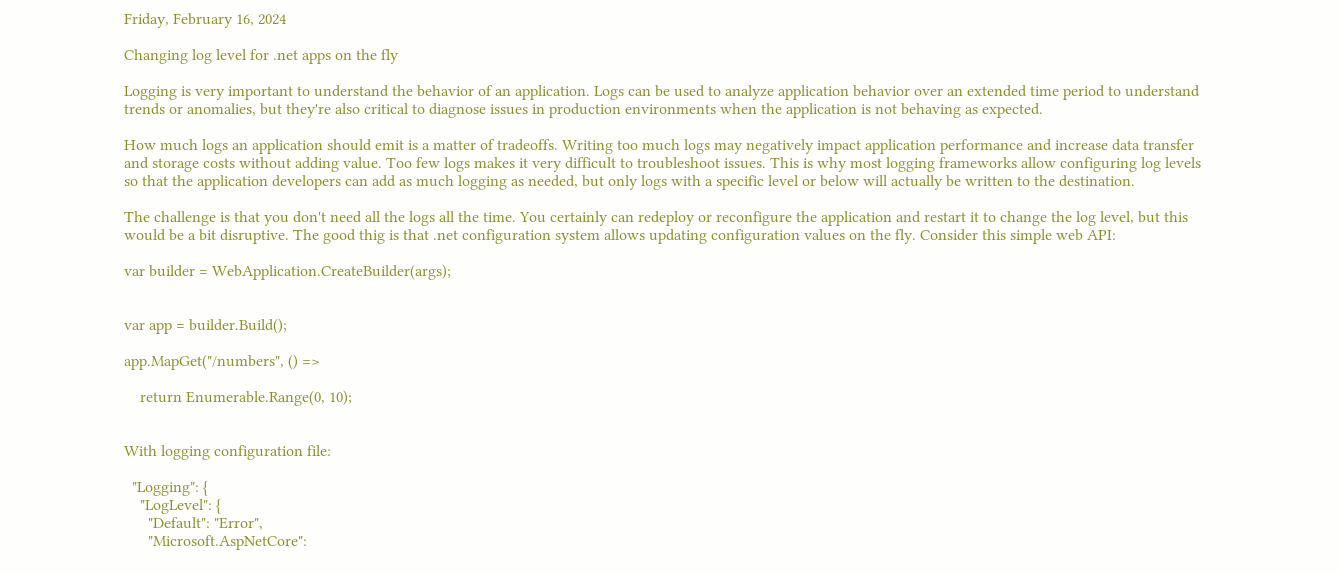Friday, February 16, 2024

Changing log level for .net apps on the fly

Logging is very important to understand the behavior of an application. Logs can be used to analyze application behavior over an extended time period to understand trends or anomalies, but they're also critical to diagnose issues in production environments when the application is not behaving as expected.

How much logs an application should emit is a matter of tradeoffs. Writing too much logs may negatively impact application performance and increase data transfer and storage costs without adding value. Too few logs makes it very difficult to troubleshoot issues. This is why most logging frameworks allow configuring log levels so that the application developers can add as much logging as needed, but only logs with a specific level or below will actually be written to the destination.

The challenge is that you don't need all the logs all the time. You certainly can redeploy or reconfigure the application and restart it to change the log level, but this would be a bit disruptive. The good thig is that .net configuration system allows updating configuration values on the fly. Consider this simple web API:

var builder = WebApplication.CreateBuilder(args);


var app = builder.Build();

app.MapGet("/numbers", () =>

    return Enumerable.Range(0, 10);


With logging configuration file:

  "Logging": {
    "LogLevel": {
      "Default": "Error",
      "Microsoft.AspNetCore":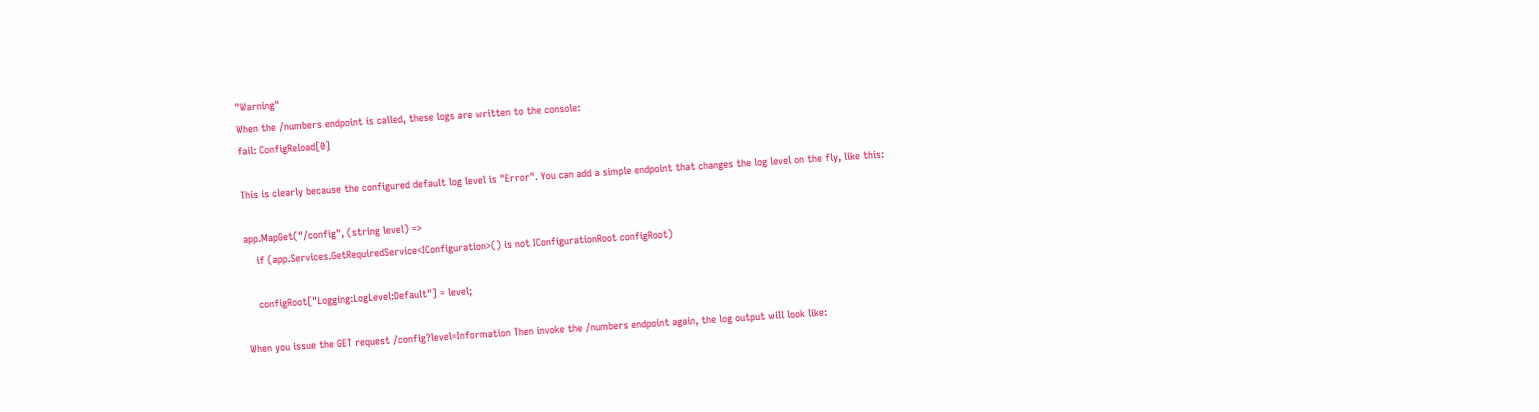"Warning"
When the /numbers endpoint is called, these logs are written to the console:
fail: ConfigReload[0]

This is clearly because the configured default log level is "Error". You can add a simple endpoint that changes the log level on the fly, like this:

app.MapGet("/config", (string level) =>
    if (app.Services.GetRequiredService<IConfiguration>() is not IConfigurationRoot configRoot)

    configRoot["Logging:LogLevel:Default"] = level;

When you issue the GET request /config?level=Information Then invoke the /numbers endpoint again, the log output will look like: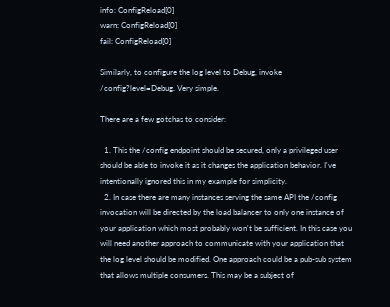info: ConfigReload[0]
warn: ConfigReload[0]
fail: ConfigReload[0]

Similarly, to configure the log level to Debug, invoke /config?level=Debug. Very simple.

There are a few gotchas to consider:

  1. This the /config endpoint should be secured, only a privileged user should be able to invoke it as it changes the application behavior. I've intentionally ignored this in my example for simplicity.
  2. In case there are many instances serving the same API the /config invocation will be directed by the load balancer to only one instance of your application which most probably won't be sufficient. In this case you will need another approach to communicate with your application that the log level should be modified. One approach could be a pub-sub system that allows multiple consumers. This may be a subject of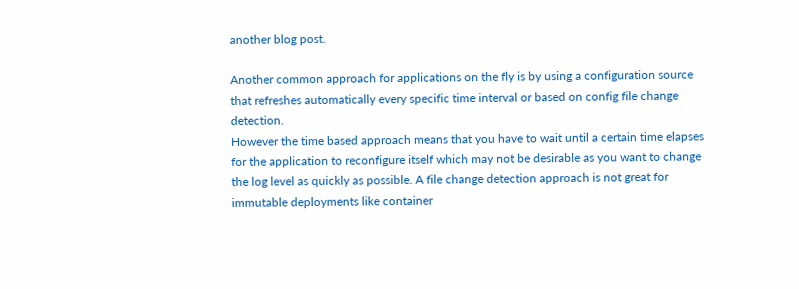another blog post.

Another common approach for applications on the fly is by using a configuration source that refreshes automatically every specific time interval or based on config file change detection.
However the time based approach means that you have to wait until a certain time elapses for the application to reconfigure itself which may not be desirable as you want to change the log level as quickly as possible. A file change detection approach is not great for immutable deployments like container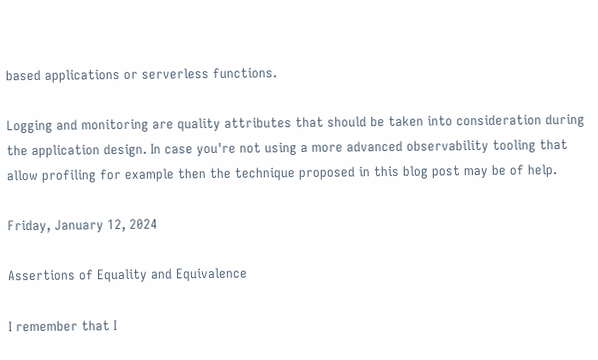based applications or serverless functions.

Logging and monitoring are quality attributes that should be taken into consideration during the application design. In case you're not using a more advanced observability tooling that allow profiling for example then the technique proposed in this blog post may be of help.

Friday, January 12, 2024

Assertions of Equality and Equivalence

I remember that I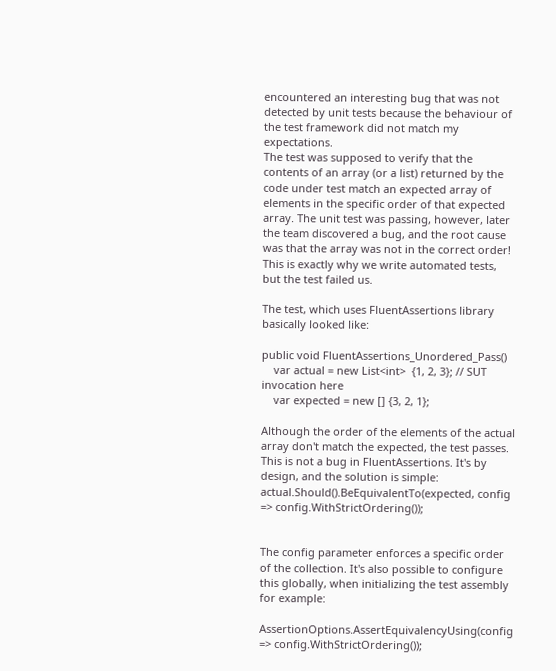encountered an interesting bug that was not detected by unit tests because the behaviour of the test framework did not match my expectations.
The test was supposed to verify that the contents of an array (or a list) returned by the code under test match an expected array of elements in the specific order of that expected array. The unit test was passing, however, later the team discovered a bug, and the root cause was that the array was not in the correct order! This is exactly why we write automated tests, but the test failed us.

The test, which uses FluentAssertions library basically looked like:

public void FluentAssertions_Unordered_Pass()
    var actual = new List<int>  {1, 2, 3}; // SUT invocation here
    var expected = new [] {3, 2, 1};

Although the order of the elements of the actual array don't match the expected, the test passes. This is not a bug in FluentAssertions. It's by design, and the solution is simple:
actual.Should().BeEquivalentTo(expected, config => config.WithStrictOrdering());


The config parameter enforces a specific order of the collection. It's also possible to configure this globally, when initializing the test assembly for example:

AssertionOptions.AssertEquivalencyUsing(config => config.WithStrictOrdering());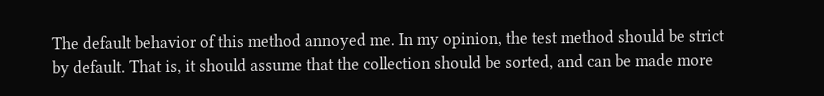The default behavior of this method annoyed me. In my opinion, the test method should be strict by default. That is, it should assume that the collection should be sorted, and can be made more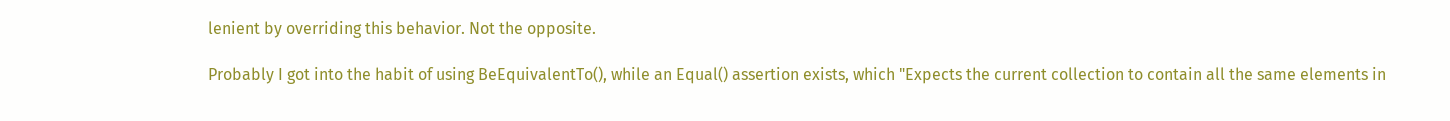lenient by overriding this behavior. Not the opposite.

Probably I got into the habit of using BeEquivalentTo(), while an Equal() assertion exists, which "Expects the current collection to contain all the same elements in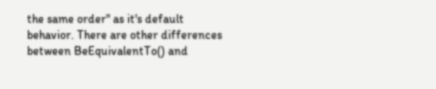the same order" as it's default behavior. There are other differences between BeEquivalentTo() and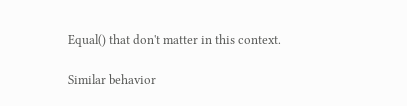Equal() that don't matter in this context.

Similar behavior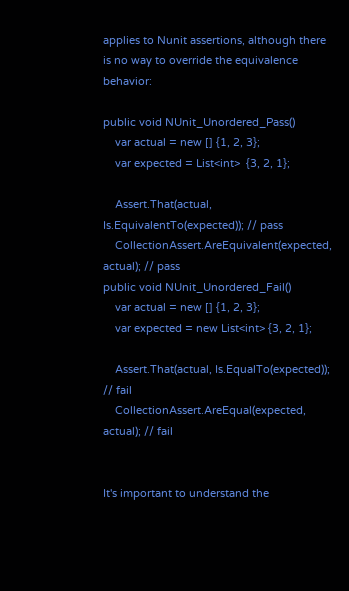applies to Nunit assertions, although there is no way to override the equivalence behavior:

public void NUnit_Unordered_Pass()
    var actual = new [] {1, 2, 3};
    var expected = List<int>  {3, 2, 1};

    Assert.That(actual, Is.EquivalentTo(expected)); // pass
    CollectionAssert.AreEquivalent(expected, actual); // pass
public void NUnit_Unordered_Fail()
    var actual = new [] {1, 2, 3};
    var expected = new List<int> {3, 2, 1};

    Assert.That(actual, Is.EqualTo(expected)); // fail
    CollectionAssert.AreEqual(expected, actual); // fail


It's important to understand the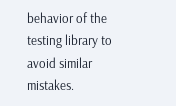behavior of the testing library to avoid similar mistakes.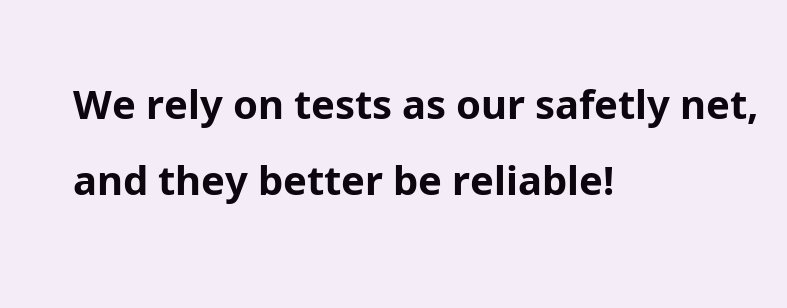We rely on tests as our safetly net, and they better be reliable!